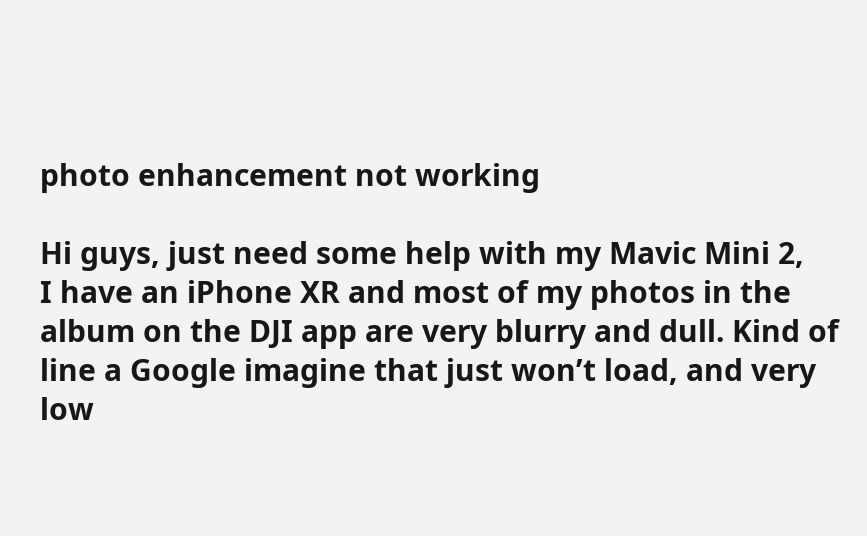photo enhancement not working

Hi guys, just need some help with my Mavic Mini 2,
I have an iPhone XR and most of my photos in the album on the DJI app are very blurry and dull. Kind of line a Google imagine that just won’t load, and very low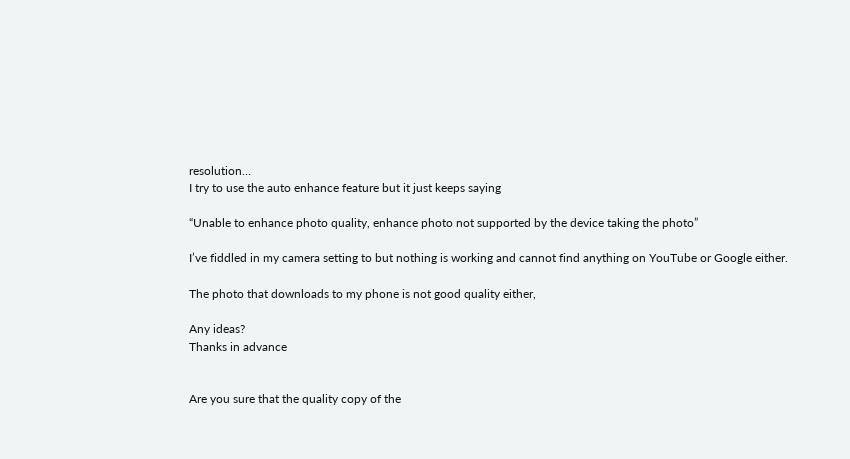resolution…
I try to use the auto enhance feature but it just keeps saying

“Unable to enhance photo quality, enhance photo not supported by the device taking the photo”

I’ve fiddled in my camera setting to but nothing is working and cannot find anything on YouTube or Google either.

The photo that downloads to my phone is not good quality either,

Any ideas?
Thanks in advance


Are you sure that the quality copy of the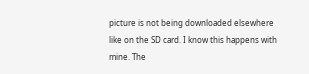picture is not being downloaded elsewhere like on the SD card. I know this happens with mine. The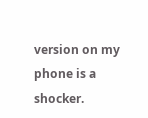version on my phone is a shocker.